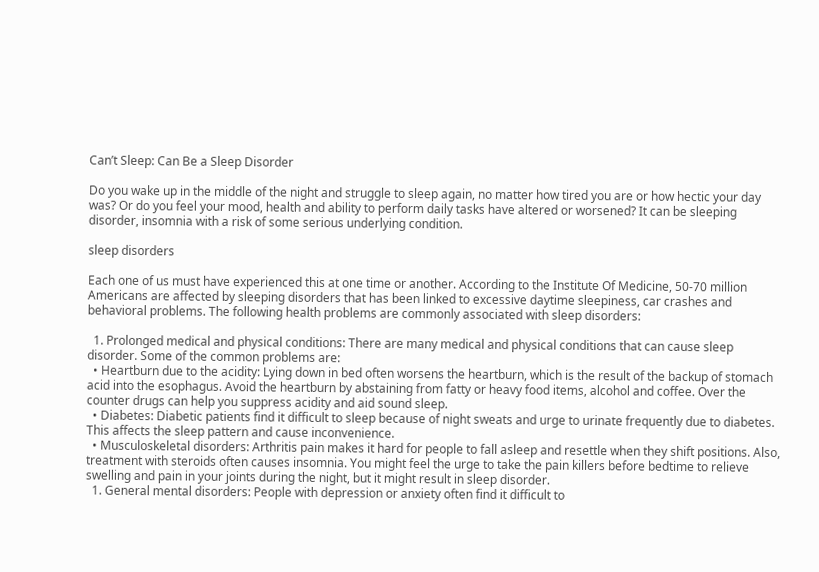Can’t Sleep: Can Be a Sleep Disorder

Do you wake up in the middle of the night and struggle to sleep again, no matter how tired you are or how hectic your day was? Or do you feel your mood, health and ability to perform daily tasks have altered or worsened? It can be sleeping disorder, insomnia with a risk of some serious underlying condition.

sleep disorders

Each one of us must have experienced this at one time or another. According to the Institute Of Medicine, 50-70 million Americans are affected by sleeping disorders that has been linked to excessive daytime sleepiness, car crashes and behavioral problems. The following health problems are commonly associated with sleep disorders:

  1. Prolonged medical and physical conditions: There are many medical and physical conditions that can cause sleep disorder. Some of the common problems are:
  • Heartburn due to the acidity: Lying down in bed often worsens the heartburn, which is the result of the backup of stomach acid into the esophagus. Avoid the heartburn by abstaining from fatty or heavy food items, alcohol and coffee. Over the counter drugs can help you suppress acidity and aid sound sleep.
  • Diabetes: Diabetic patients find it difficult to sleep because of night sweats and urge to urinate frequently due to diabetes. This affects the sleep pattern and cause inconvenience.
  • Musculoskeletal disorders: Arthritis pain makes it hard for people to fall asleep and resettle when they shift positions. Also, treatment with steroids often causes insomnia. You might feel the urge to take the pain killers before bedtime to relieve swelling and pain in your joints during the night, but it might result in sleep disorder.
  1. General mental disorders: People with depression or anxiety often find it difficult to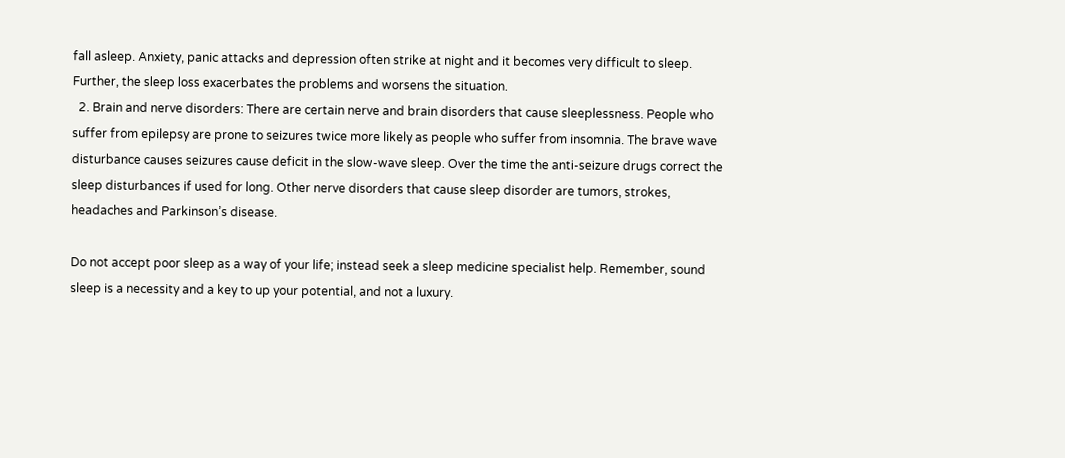fall asleep. Anxiety, panic attacks and depression often strike at night and it becomes very difficult to sleep. Further, the sleep loss exacerbates the problems and worsens the situation.
  2. Brain and nerve disorders: There are certain nerve and brain disorders that cause sleeplessness. People who suffer from epilepsy are prone to seizures twice more likely as people who suffer from insomnia. The brave wave disturbance causes seizures cause deficit in the slow-wave sleep. Over the time the anti-seizure drugs correct the sleep disturbances if used for long. Other nerve disorders that cause sleep disorder are tumors, strokes, headaches and Parkinson’s disease.

Do not accept poor sleep as a way of your life; instead seek a sleep medicine specialist help. Remember, sound sleep is a necessity and a key to up your potential, and not a luxury.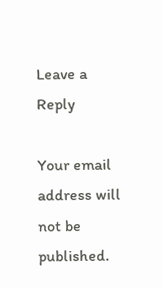Leave a Reply

Your email address will not be published.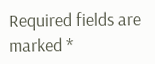Required fields are marked *